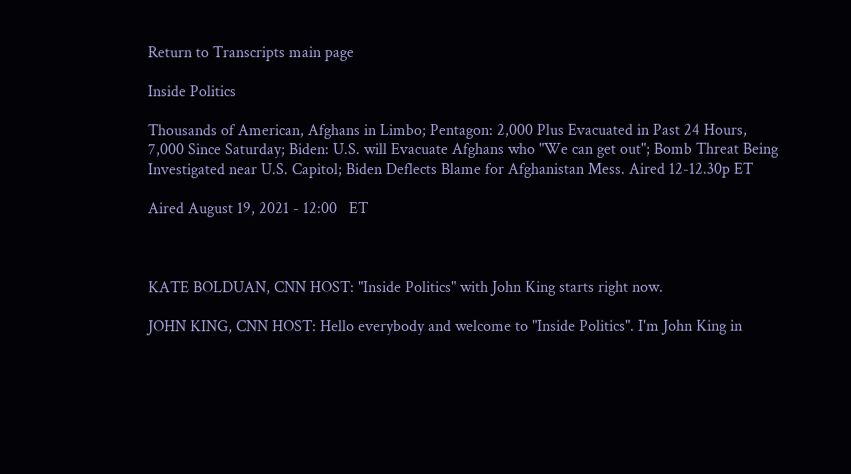Return to Transcripts main page

Inside Politics

Thousands of American, Afghans in Limbo; Pentagon: 2,000 Plus Evacuated in Past 24 Hours, 7,000 Since Saturday; Biden: U.S. will Evacuate Afghans who "We can get out"; Bomb Threat Being Investigated near U.S. Capitol; Biden Deflects Blame for Afghanistan Mess. Aired 12-12.30p ET

Aired August 19, 2021 - 12:00   ET



KATE BOLDUAN, CNN HOST: "Inside Politics" with John King starts right now.

JOHN KING, CNN HOST: Hello everybody and welcome to "Inside Politics". I'm John King in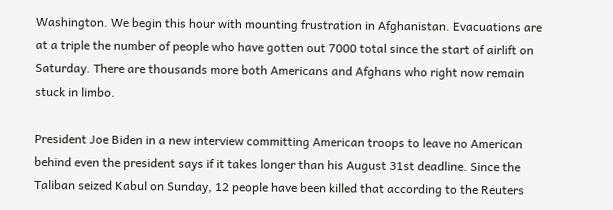Washington. We begin this hour with mounting frustration in Afghanistan. Evacuations are at a triple the number of people who have gotten out 7000 total since the start of airlift on Saturday. There are thousands more both Americans and Afghans who right now remain stuck in limbo.

President Joe Biden in a new interview committing American troops to leave no American behind even the president says if it takes longer than his August 31st deadline. Since the Taliban seized Kabul on Sunday, 12 people have been killed that according to the Reuters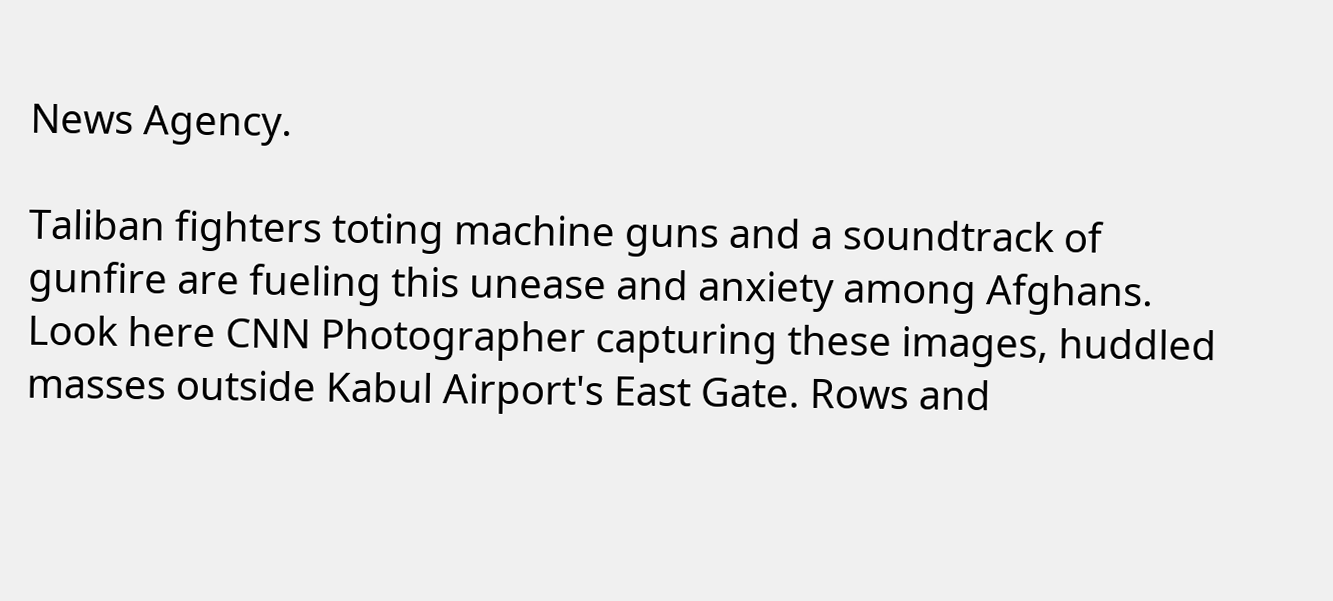News Agency.

Taliban fighters toting machine guns and a soundtrack of gunfire are fueling this unease and anxiety among Afghans. Look here CNN Photographer capturing these images, huddled masses outside Kabul Airport's East Gate. Rows and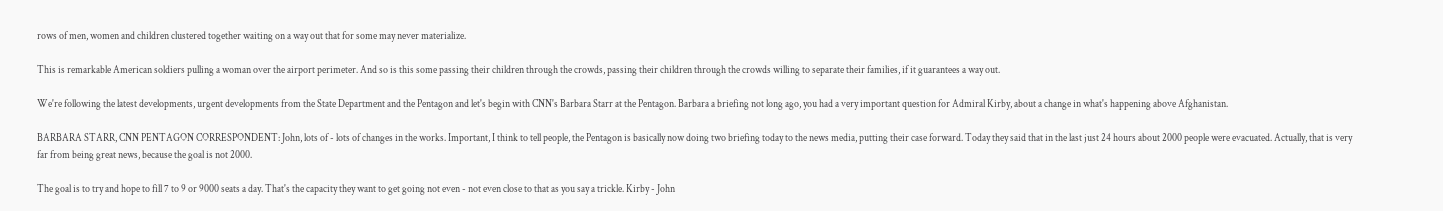rows of men, women and children clustered together waiting on a way out that for some may never materialize.

This is remarkable American soldiers pulling a woman over the airport perimeter. And so is this some passing their children through the crowds, passing their children through the crowds willing to separate their families, if it guarantees a way out.

We're following the latest developments, urgent developments from the State Department and the Pentagon and let's begin with CNN's Barbara Starr at the Pentagon. Barbara a briefing not long ago, you had a very important question for Admiral Kirby, about a change in what's happening above Afghanistan.

BARBARA STARR, CNN PENTAGON CORRESPONDENT: John, lots of - lots of changes in the works. Important, I think to tell people, the Pentagon is basically now doing two briefing today to the news media, putting their case forward. Today they said that in the last just 24 hours about 2000 people were evacuated. Actually, that is very far from being great news, because the goal is not 2000.

The goal is to try and hope to fill 7 to 9 or 9000 seats a day. That's the capacity they want to get going not even - not even close to that as you say a trickle. Kirby - John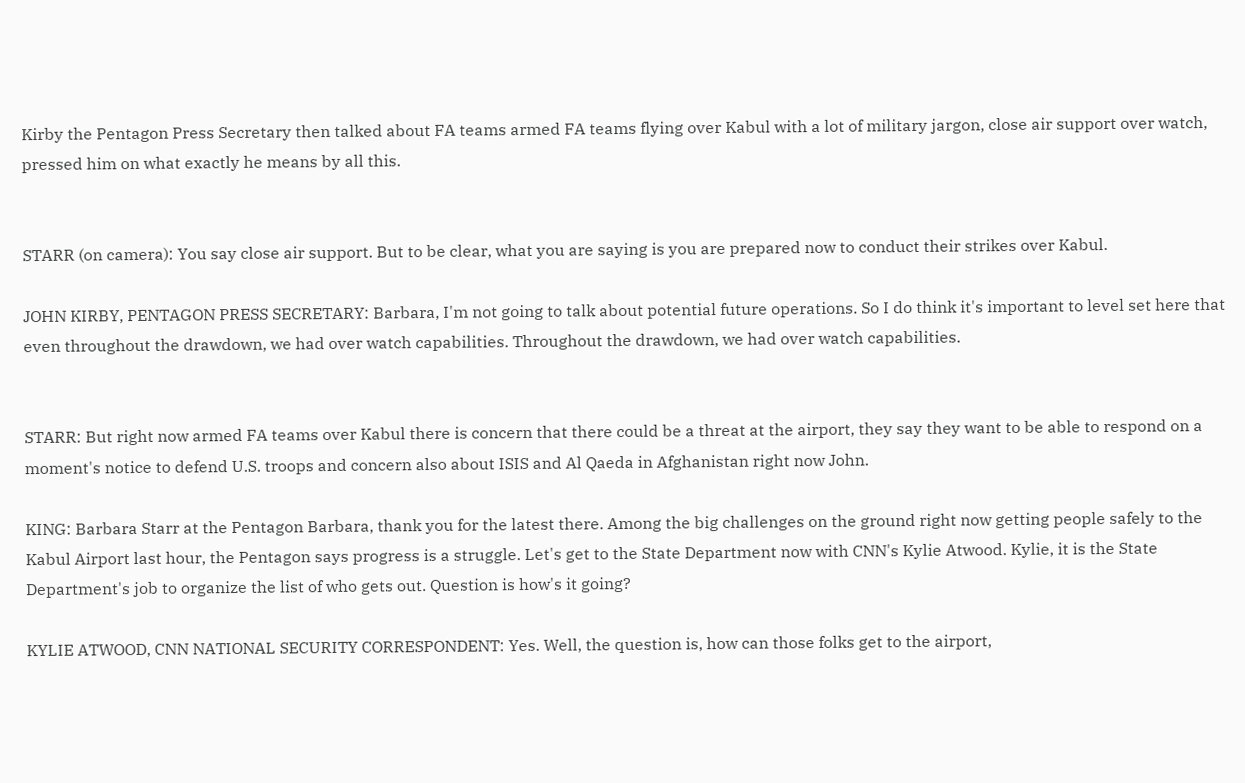Kirby the Pentagon Press Secretary then talked about FA teams armed FA teams flying over Kabul with a lot of military jargon, close air support over watch, pressed him on what exactly he means by all this.


STARR (on camera): You say close air support. But to be clear, what you are saying is you are prepared now to conduct their strikes over Kabul.

JOHN KIRBY, PENTAGON PRESS SECRETARY: Barbara, I'm not going to talk about potential future operations. So I do think it's important to level set here that even throughout the drawdown, we had over watch capabilities. Throughout the drawdown, we had over watch capabilities.


STARR: But right now armed FA teams over Kabul there is concern that there could be a threat at the airport, they say they want to be able to respond on a moment's notice to defend U.S. troops and concern also about ISIS and Al Qaeda in Afghanistan right now John.

KING: Barbara Starr at the Pentagon Barbara, thank you for the latest there. Among the big challenges on the ground right now getting people safely to the Kabul Airport last hour, the Pentagon says progress is a struggle. Let's get to the State Department now with CNN's Kylie Atwood. Kylie, it is the State Department's job to organize the list of who gets out. Question is how's it going?

KYLIE ATWOOD, CNN NATIONAL SECURITY CORRESPONDENT: Yes. Well, the question is, how can those folks get to the airport,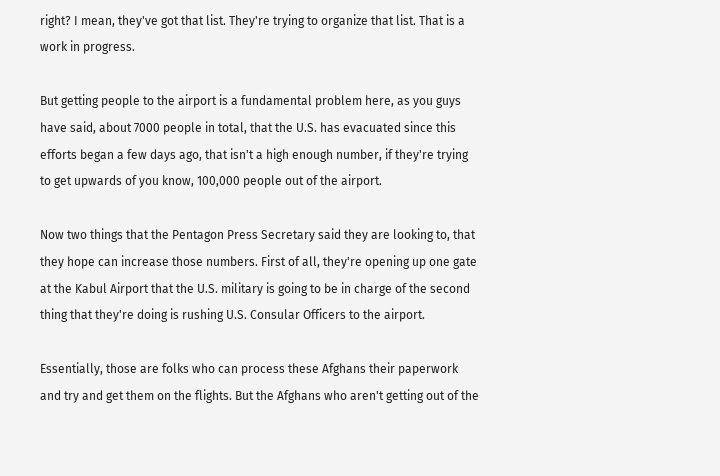right? I mean, they've got that list. They're trying to organize that list. That is a work in progress.

But getting people to the airport is a fundamental problem here, as you guys have said, about 7000 people in total, that the U.S. has evacuated since this efforts began a few days ago, that isn't a high enough number, if they're trying to get upwards of you know, 100,000 people out of the airport.

Now two things that the Pentagon Press Secretary said they are looking to, that they hope can increase those numbers. First of all, they're opening up one gate at the Kabul Airport that the U.S. military is going to be in charge of the second thing that they're doing is rushing U.S. Consular Officers to the airport.

Essentially, those are folks who can process these Afghans their paperwork and try and get them on the flights. But the Afghans who aren't getting out of the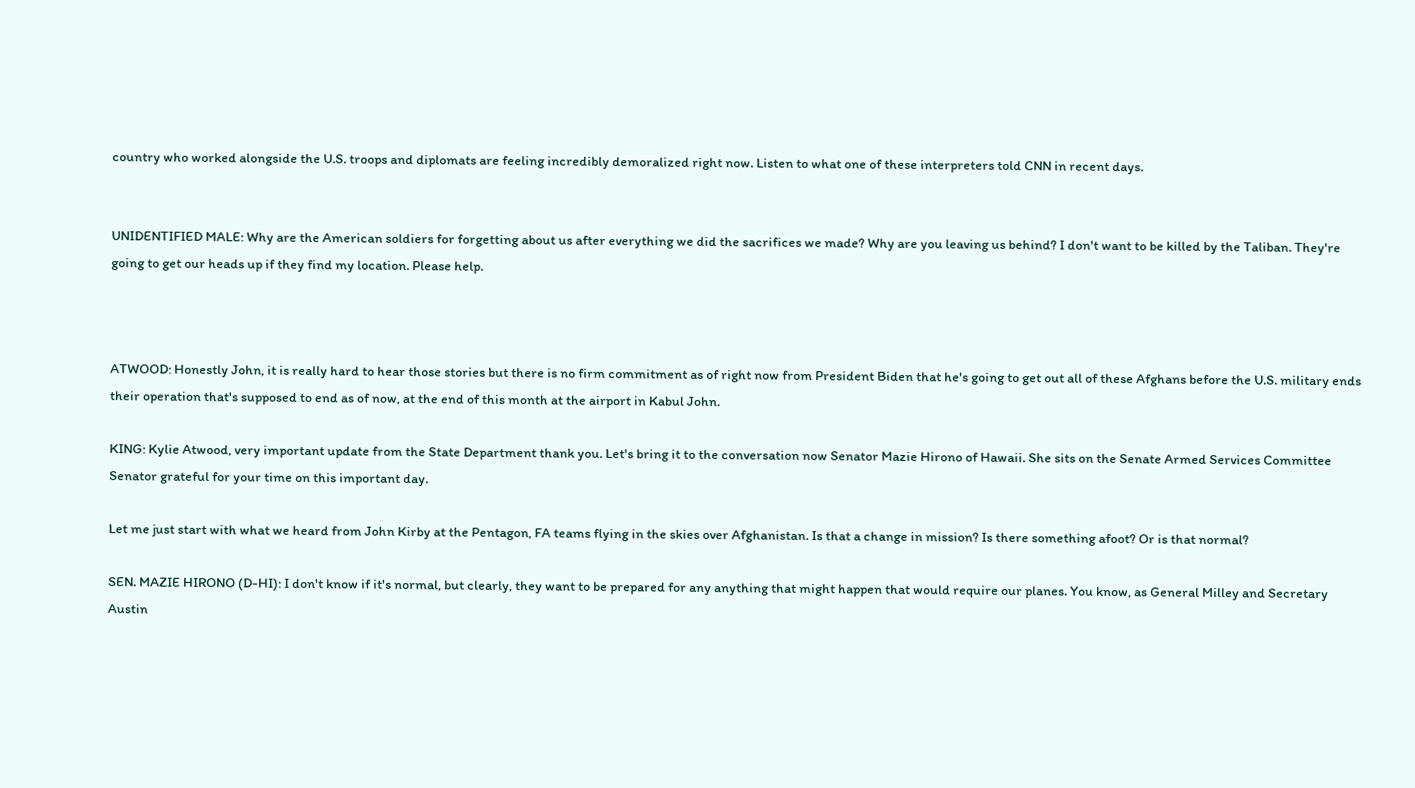country who worked alongside the U.S. troops and diplomats are feeling incredibly demoralized right now. Listen to what one of these interpreters told CNN in recent days.


UNIDENTIFIED MALE: Why are the American soldiers for forgetting about us after everything we did the sacrifices we made? Why are you leaving us behind? I don't want to be killed by the Taliban. They're going to get our heads up if they find my location. Please help.



ATWOOD: Honestly John, it is really hard to hear those stories but there is no firm commitment as of right now from President Biden that he's going to get out all of these Afghans before the U.S. military ends their operation that's supposed to end as of now, at the end of this month at the airport in Kabul John.

KING: Kylie Atwood, very important update from the State Department thank you. Let's bring it to the conversation now Senator Mazie Hirono of Hawaii. She sits on the Senate Armed Services Committee Senator grateful for your time on this important day.

Let me just start with what we heard from John Kirby at the Pentagon, FA teams flying in the skies over Afghanistan. Is that a change in mission? Is there something afoot? Or is that normal?

SEN. MAZIE HIRONO (D-HI): I don't know if it's normal, but clearly, they want to be prepared for any anything that might happen that would require our planes. You know, as General Milley and Secretary Austin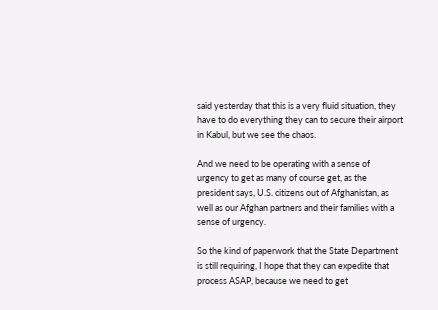said yesterday that this is a very fluid situation, they have to do everything they can to secure their airport in Kabul, but we see the chaos.

And we need to be operating with a sense of urgency to get as many of course get, as the president says, U.S. citizens out of Afghanistan, as well as our Afghan partners and their families with a sense of urgency.

So the kind of paperwork that the State Department is still requiring, I hope that they can expedite that process ASAP, because we need to get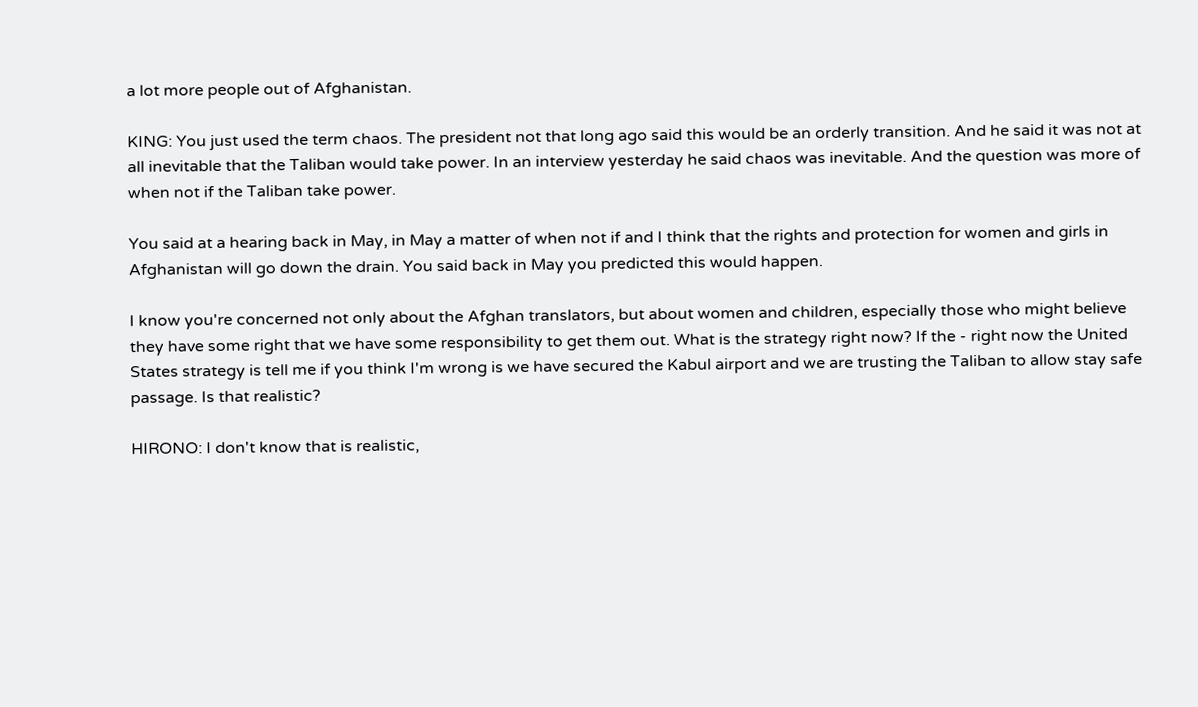a lot more people out of Afghanistan.

KING: You just used the term chaos. The president not that long ago said this would be an orderly transition. And he said it was not at all inevitable that the Taliban would take power. In an interview yesterday he said chaos was inevitable. And the question was more of when not if the Taliban take power.

You said at a hearing back in May, in May a matter of when not if and I think that the rights and protection for women and girls in Afghanistan will go down the drain. You said back in May you predicted this would happen.

I know you're concerned not only about the Afghan translators, but about women and children, especially those who might believe they have some right that we have some responsibility to get them out. What is the strategy right now? If the - right now the United States strategy is tell me if you think I'm wrong is we have secured the Kabul airport and we are trusting the Taliban to allow stay safe passage. Is that realistic?

HIRONO: I don't know that is realistic,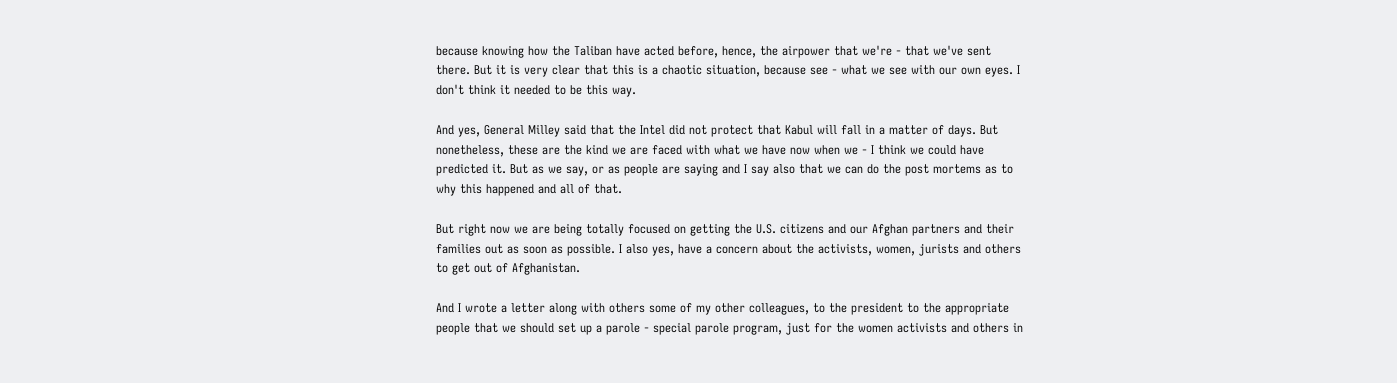because knowing how the Taliban have acted before, hence, the airpower that we're - that we've sent there. But it is very clear that this is a chaotic situation, because see - what we see with our own eyes. I don't think it needed to be this way.

And yes, General Milley said that the Intel did not protect that Kabul will fall in a matter of days. But nonetheless, these are the kind we are faced with what we have now when we - I think we could have predicted it. But as we say, or as people are saying and I say also that we can do the post mortems as to why this happened and all of that.

But right now we are being totally focused on getting the U.S. citizens and our Afghan partners and their families out as soon as possible. I also yes, have a concern about the activists, women, jurists and others to get out of Afghanistan.

And I wrote a letter along with others some of my other colleagues, to the president to the appropriate people that we should set up a parole - special parole program, just for the women activists and others in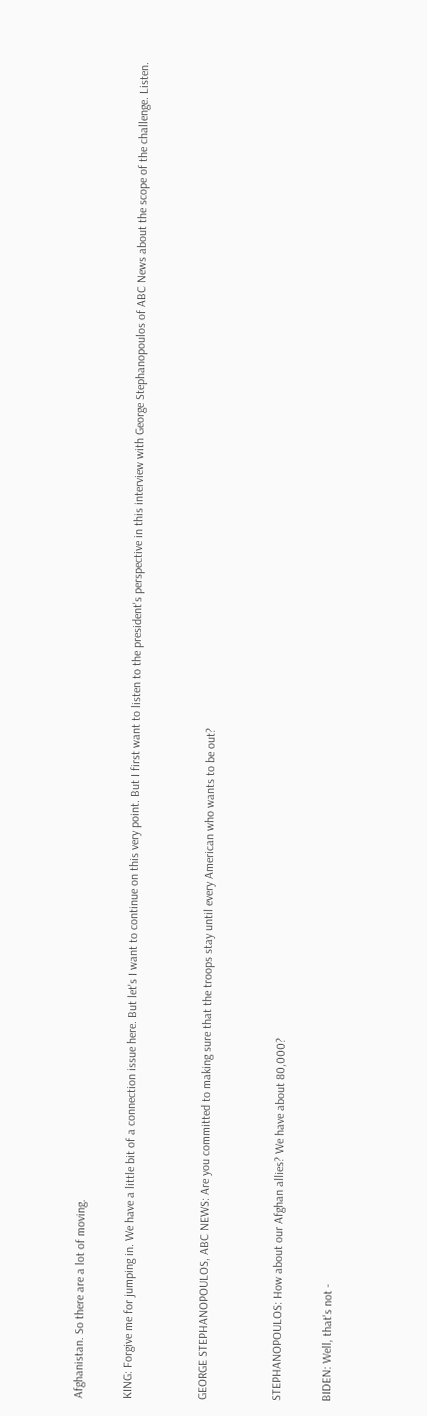Afghanistan. So there are a lot of moving.

KING: Forgive me for jumping in. We have a little bit of a connection issue here. But let's I want to continue on this very point. But I first want to listen to the president's perspective in this interview with George Stephanopoulos of ABC News about the scope of the challenge. Listen.


GEORGE STEPHANOPOULOS, ABC NEWS: Are you committed to making sure that the troops stay until every American who wants to be out?


STEPHANOPOULOS: How about our Afghan allies? We have about 80,000?

BIDEN: Well, that's not -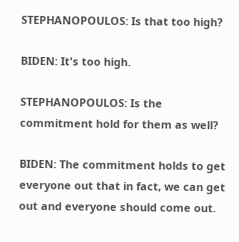STEPHANOPOULOS: Is that too high?

BIDEN: It's too high.

STEPHANOPOULOS: Is the commitment hold for them as well?

BIDEN: The commitment holds to get everyone out that in fact, we can get out and everyone should come out.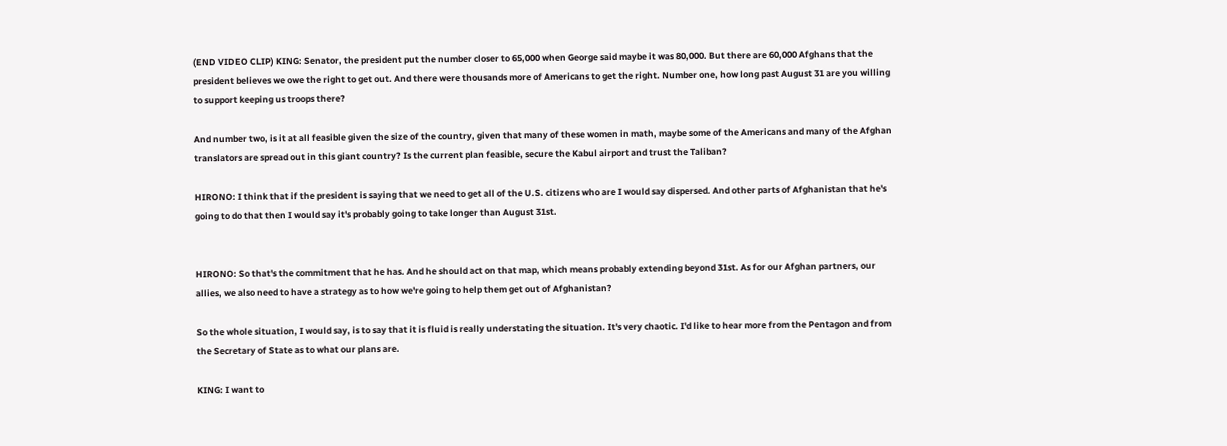(END VIDEO CLIP) KING: Senator, the president put the number closer to 65,000 when George said maybe it was 80,000. But there are 60,000 Afghans that the president believes we owe the right to get out. And there were thousands more of Americans to get the right. Number one, how long past August 31 are you willing to support keeping us troops there?

And number two, is it at all feasible given the size of the country, given that many of these women in math, maybe some of the Americans and many of the Afghan translators are spread out in this giant country? Is the current plan feasible, secure the Kabul airport and trust the Taliban?

HIRONO: I think that if the president is saying that we need to get all of the U.S. citizens who are I would say dispersed. And other parts of Afghanistan that he's going to do that then I would say it's probably going to take longer than August 31st.


HIRONO: So that's the commitment that he has. And he should act on that map, which means probably extending beyond 31st. As for our Afghan partners, our allies, we also need to have a strategy as to how we're going to help them get out of Afghanistan?

So the whole situation, I would say, is to say that it is fluid is really understating the situation. It's very chaotic. I'd like to hear more from the Pentagon and from the Secretary of State as to what our plans are.

KING: I want to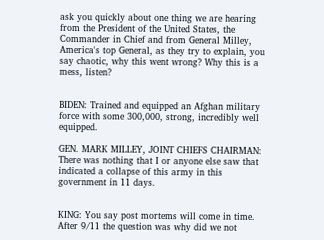ask you quickly about one thing we are hearing from the President of the United States, the Commander in Chief and from General Milley, America's top General, as they try to explain, you say chaotic, why this went wrong? Why this is a mess, listen?


BIDEN: Trained and equipped an Afghan military force with some 300,000, strong, incredibly well equipped.

GEN. MARK MILLEY, JOINT CHIEFS CHAIRMAN: There was nothing that I or anyone else saw that indicated a collapse of this army in this government in 11 days.


KING: You say post mortems will come in time. After 9/11 the question was why did we not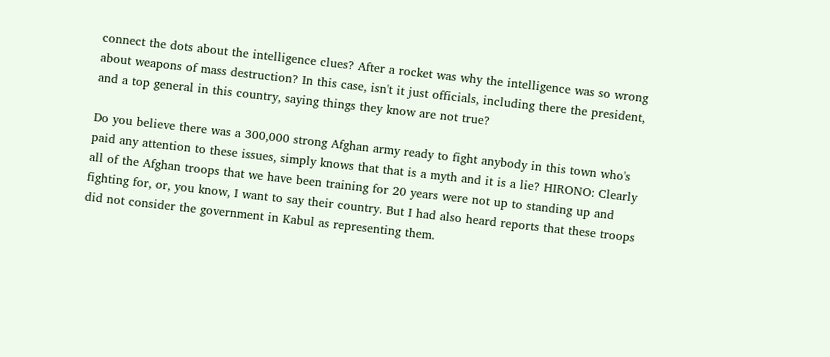connect the dots about the intelligence clues? After a rocket was why the intelligence was so wrong about weapons of mass destruction? In this case, isn't it just officials, including there the president, and a top general in this country, saying things they know are not true?

Do you believe there was a 300,000 strong Afghan army ready to fight anybody in this town who's paid any attention to these issues, simply knows that that is a myth and it is a lie? HIRONO: Clearly all of the Afghan troops that we have been training for 20 years were not up to standing up and fighting for, or, you know, I want to say their country. But I had also heard reports that these troops did not consider the government in Kabul as representing them.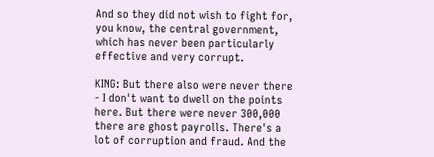And so they did not wish to fight for, you know, the central government, which has never been particularly effective and very corrupt.

KING: But there also were never there - I don't want to dwell on the points here. But there were never 300,000 there are ghost payrolls. There's a lot of corruption and fraud. And the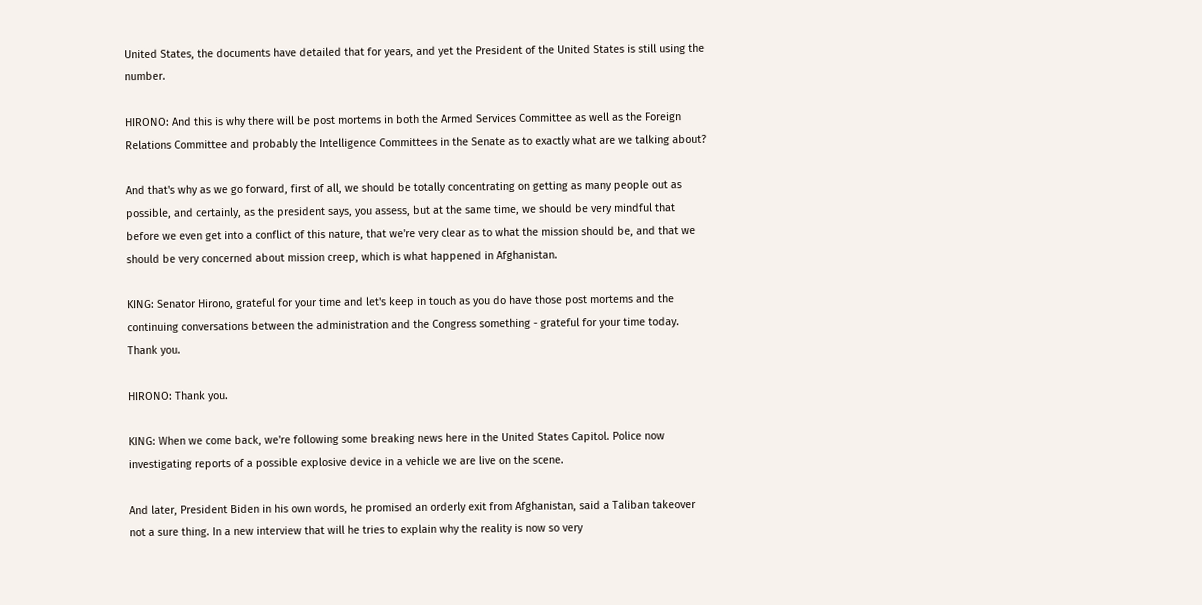United States, the documents have detailed that for years, and yet the President of the United States is still using the number.

HIRONO: And this is why there will be post mortems in both the Armed Services Committee as well as the Foreign Relations Committee and probably the Intelligence Committees in the Senate as to exactly what are we talking about?

And that's why as we go forward, first of all, we should be totally concentrating on getting as many people out as possible, and certainly, as the president says, you assess, but at the same time, we should be very mindful that before we even get into a conflict of this nature, that we're very clear as to what the mission should be, and that we should be very concerned about mission creep, which is what happened in Afghanistan.

KING: Senator Hirono, grateful for your time and let's keep in touch as you do have those post mortems and the continuing conversations between the administration and the Congress something - grateful for your time today. Thank you.

HIRONO: Thank you.

KING: When we come back, we're following some breaking news here in the United States Capitol. Police now investigating reports of a possible explosive device in a vehicle we are live on the scene.

And later, President Biden in his own words, he promised an orderly exit from Afghanistan, said a Taliban takeover not a sure thing. In a new interview that will he tries to explain why the reality is now so very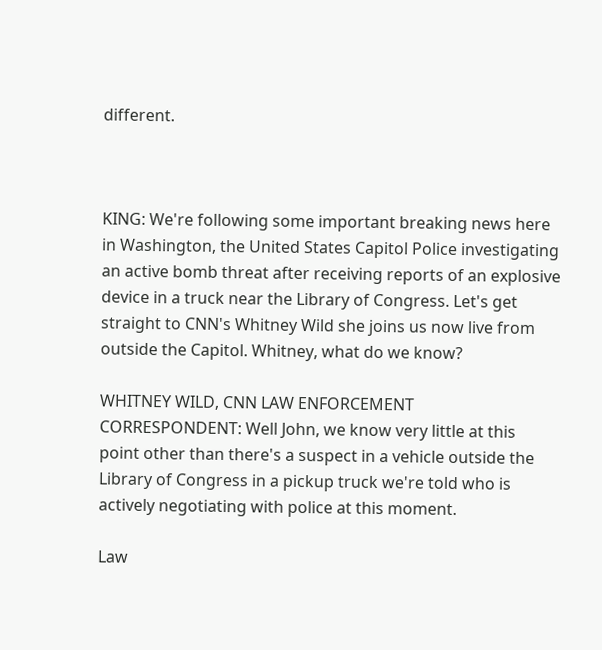different.



KING: We're following some important breaking news here in Washington, the United States Capitol Police investigating an active bomb threat after receiving reports of an explosive device in a truck near the Library of Congress. Let's get straight to CNN's Whitney Wild she joins us now live from outside the Capitol. Whitney, what do we know?

WHITNEY WILD, CNN LAW ENFORCEMENT CORRESPONDENT: Well John, we know very little at this point other than there's a suspect in a vehicle outside the Library of Congress in a pickup truck we're told who is actively negotiating with police at this moment.

Law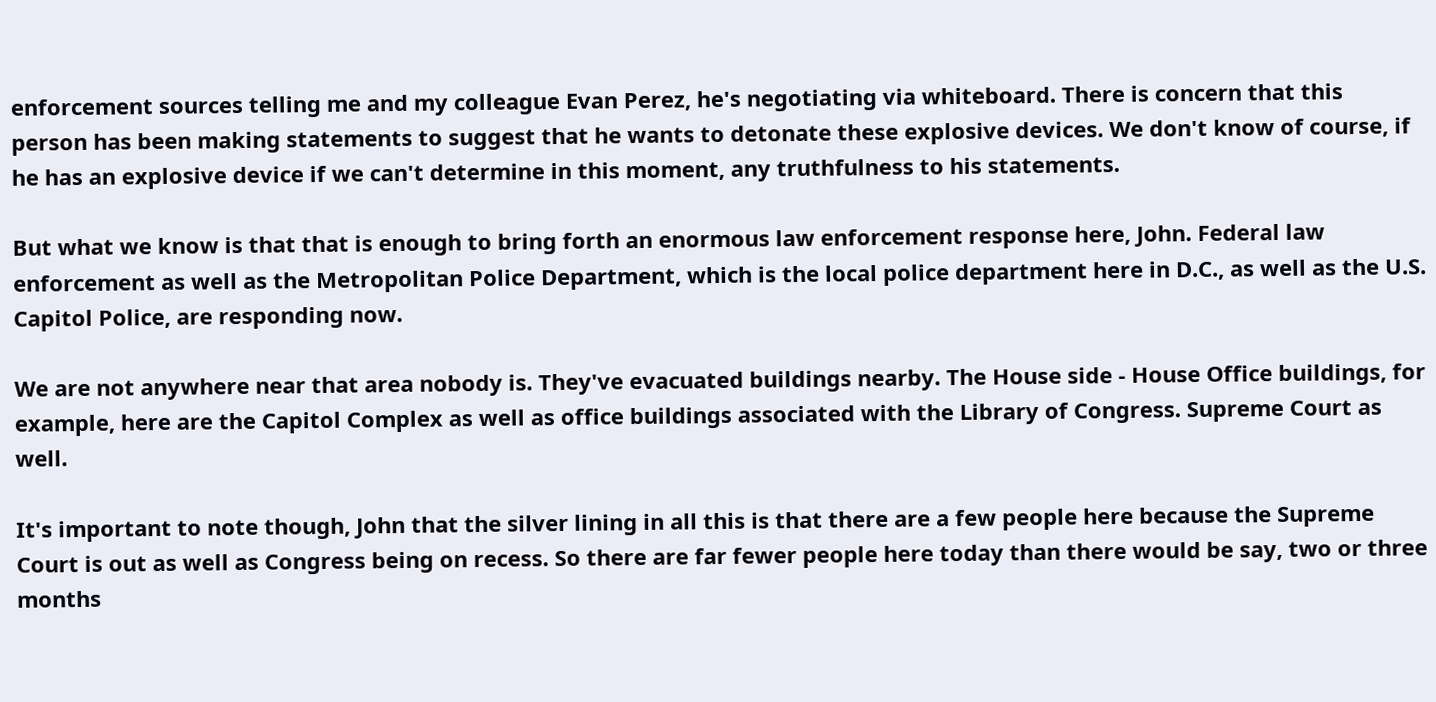enforcement sources telling me and my colleague Evan Perez, he's negotiating via whiteboard. There is concern that this person has been making statements to suggest that he wants to detonate these explosive devices. We don't know of course, if he has an explosive device if we can't determine in this moment, any truthfulness to his statements.

But what we know is that that is enough to bring forth an enormous law enforcement response here, John. Federal law enforcement as well as the Metropolitan Police Department, which is the local police department here in D.C., as well as the U.S. Capitol Police, are responding now.

We are not anywhere near that area nobody is. They've evacuated buildings nearby. The House side - House Office buildings, for example, here are the Capitol Complex as well as office buildings associated with the Library of Congress. Supreme Court as well.

It's important to note though, John that the silver lining in all this is that there are a few people here because the Supreme Court is out as well as Congress being on recess. So there are far fewer people here today than there would be say, two or three months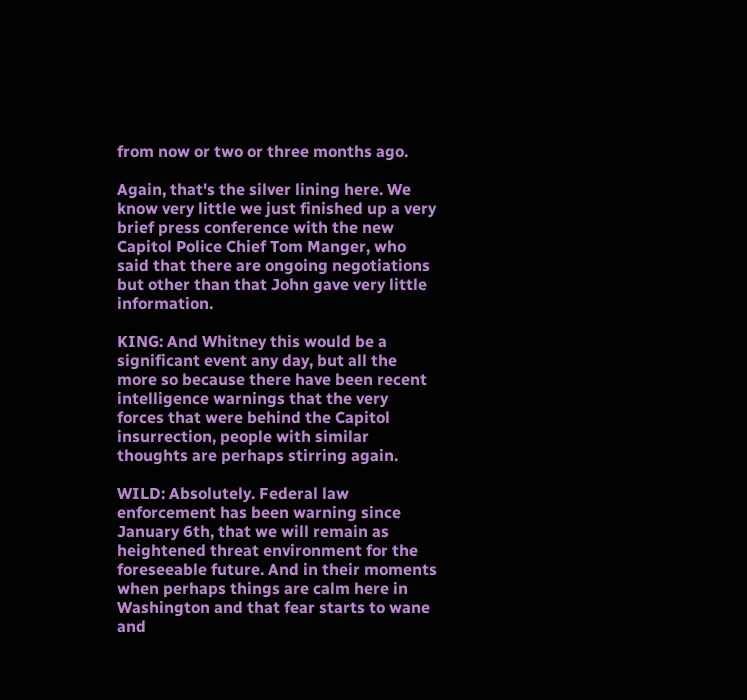from now or two or three months ago.

Again, that's the silver lining here. We know very little we just finished up a very brief press conference with the new Capitol Police Chief Tom Manger, who said that there are ongoing negotiations but other than that John gave very little information.

KING: And Whitney this would be a significant event any day, but all the more so because there have been recent intelligence warnings that the very forces that were behind the Capitol insurrection, people with similar thoughts are perhaps stirring again.

WILD: Absolutely. Federal law enforcement has been warning since January 6th, that we will remain as heightened threat environment for the foreseeable future. And in their moments when perhaps things are calm here in Washington and that fear starts to wane and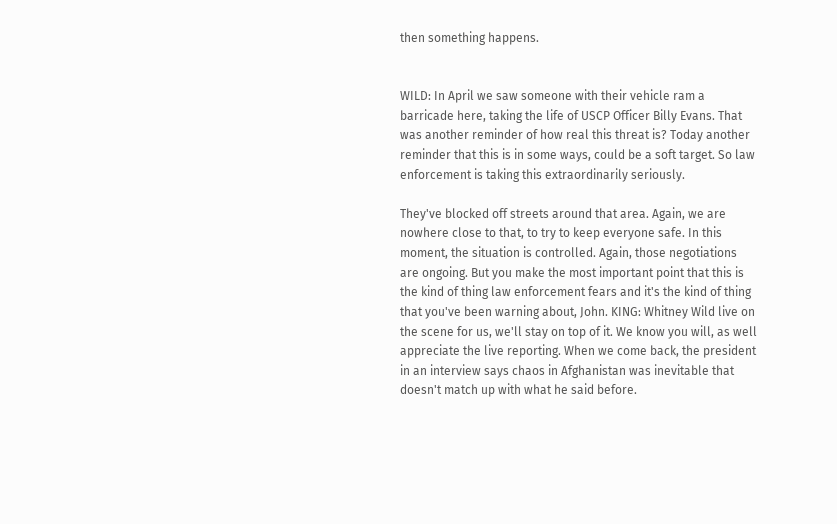then something happens.


WILD: In April we saw someone with their vehicle ram a barricade here, taking the life of USCP Officer Billy Evans. That was another reminder of how real this threat is? Today another reminder that this is in some ways, could be a soft target. So law enforcement is taking this extraordinarily seriously.

They've blocked off streets around that area. Again, we are nowhere close to that, to try to keep everyone safe. In this moment, the situation is controlled. Again, those negotiations are ongoing. But you make the most important point that this is the kind of thing law enforcement fears and it's the kind of thing that you've been warning about, John. KING: Whitney Wild live on the scene for us, we'll stay on top of it. We know you will, as well appreciate the live reporting. When we come back, the president in an interview says chaos in Afghanistan was inevitable that doesn't match up with what he said before.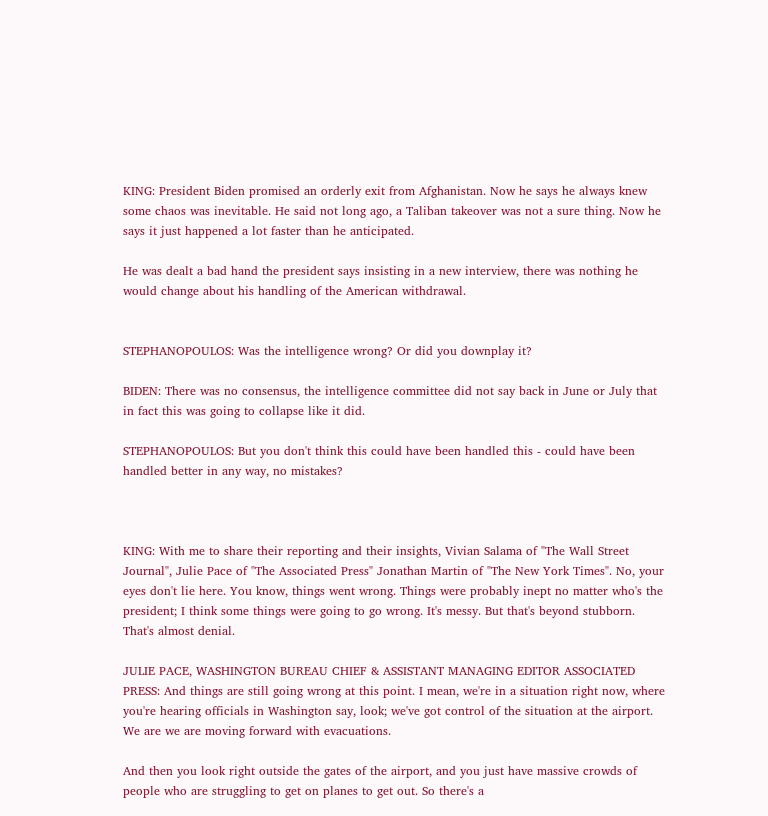KING: President Biden promised an orderly exit from Afghanistan. Now he says he always knew some chaos was inevitable. He said not long ago, a Taliban takeover was not a sure thing. Now he says it just happened a lot faster than he anticipated.

He was dealt a bad hand the president says insisting in a new interview, there was nothing he would change about his handling of the American withdrawal.


STEPHANOPOULOS: Was the intelligence wrong? Or did you downplay it?

BIDEN: There was no consensus, the intelligence committee did not say back in June or July that in fact this was going to collapse like it did.

STEPHANOPOULOS: But you don't think this could have been handled this - could have been handled better in any way, no mistakes?



KING: With me to share their reporting and their insights, Vivian Salama of "The Wall Street Journal", Julie Pace of "The Associated Press" Jonathan Martin of "The New York Times". No, your eyes don't lie here. You know, things went wrong. Things were probably inept no matter who's the president; I think some things were going to go wrong. It's messy. But that's beyond stubborn. That's almost denial.

JULIE PACE, WASHINGTON BUREAU CHIEF & ASSISTANT MANAGING EDITOR ASSOCIATED PRESS: And things are still going wrong at this point. I mean, we're in a situation right now, where you're hearing officials in Washington say, look; we've got control of the situation at the airport. We are we are moving forward with evacuations.

And then you look right outside the gates of the airport, and you just have massive crowds of people who are struggling to get on planes to get out. So there's a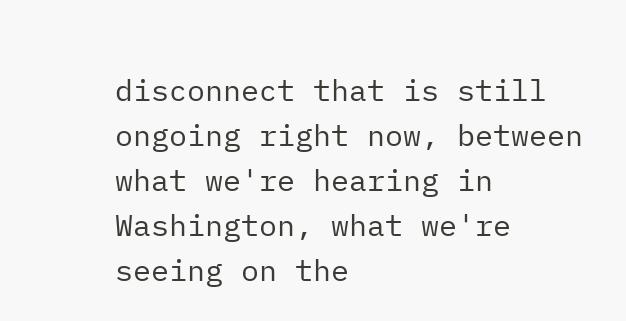disconnect that is still ongoing right now, between what we're hearing in Washington, what we're seeing on the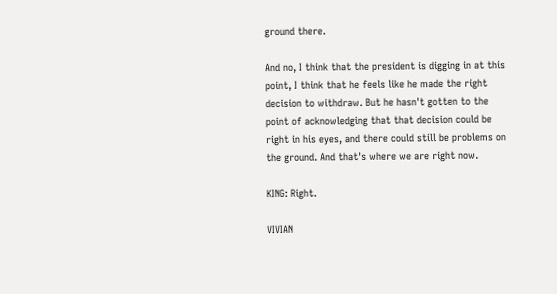ground there.

And no, I think that the president is digging in at this point, I think that he feels like he made the right decision to withdraw. But he hasn't gotten to the point of acknowledging that that decision could be right in his eyes, and there could still be problems on the ground. And that's where we are right now.

KING: Right.

VIVIAN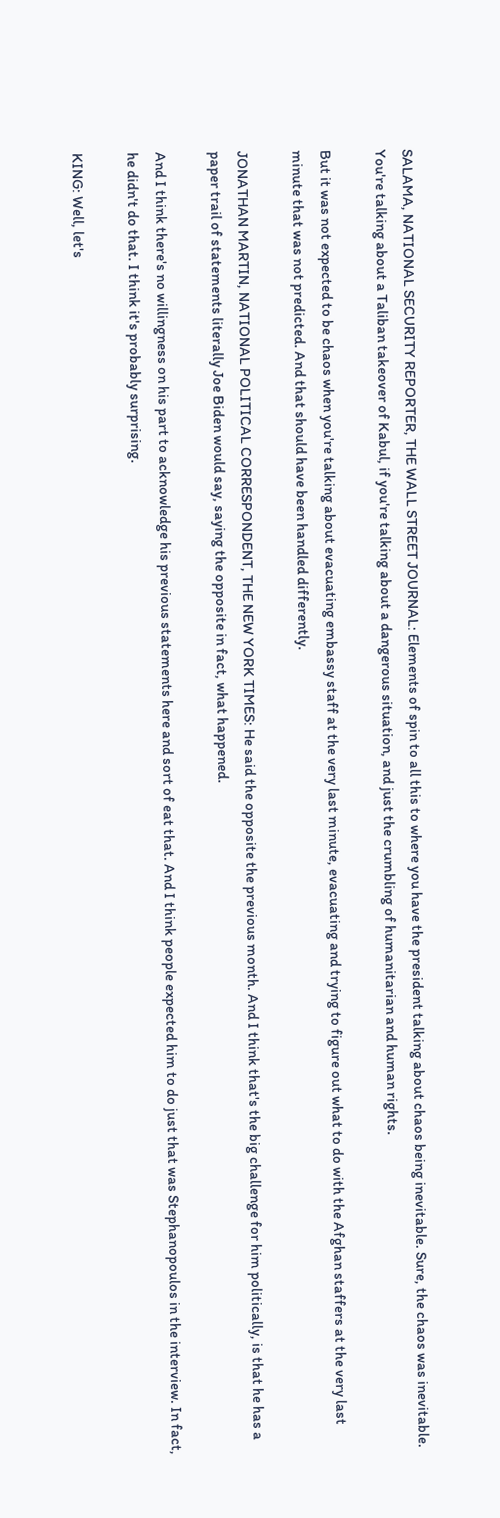SALAMA, NATIONAL SECURITY REPORTER, THE WALL STREET JOURNAL: Elements of spin to all this to where you have the president talking about chaos being inevitable. Sure, the chaos was inevitable. You're talking about a Taliban takeover of Kabul, if you're talking about a dangerous situation, and just the crumbling of humanitarian and human rights.

But it was not expected to be chaos when you're talking about evacuating embassy staff at the very last minute, evacuating and trying to figure out what to do with the Afghan staffers at the very last minute that was not predicted. And that should have been handled differently.

JONATHAN MARTIN, NATIONAL POLITICAL CORRESPONDENT, THE NEW YORK TIMES: He said the opposite the previous month. And I think that's the big challenge for him politically, is that he has a paper trail of statements literally Joe Biden would say, saying the opposite in fact, what happened.

And I think there's no willingness on his part to acknowledge his previous statements here and sort of eat that. And I think people expected him to do just that was Stephanopoulos in the interview. In fact, he didn't do that. I think it's probably surprising.

KING: Well, let's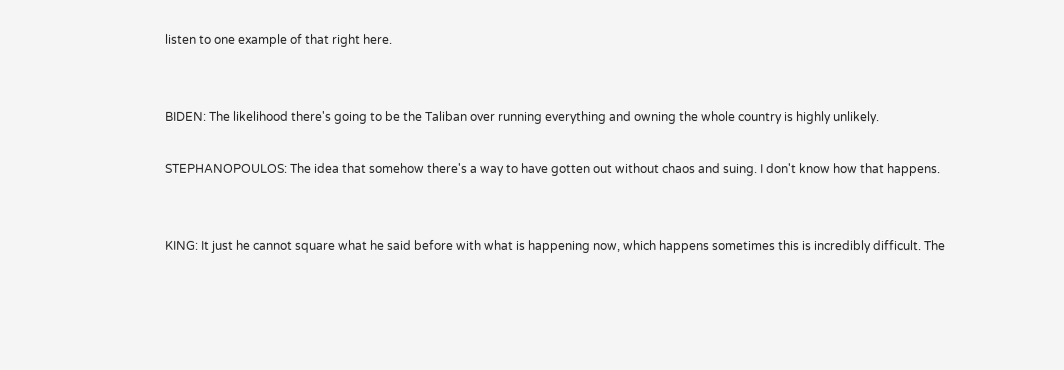listen to one example of that right here.


BIDEN: The likelihood there's going to be the Taliban over running everything and owning the whole country is highly unlikely.

STEPHANOPOULOS: The idea that somehow there's a way to have gotten out without chaos and suing. I don't know how that happens.


KING: It just he cannot square what he said before with what is happening now, which happens sometimes this is incredibly difficult. The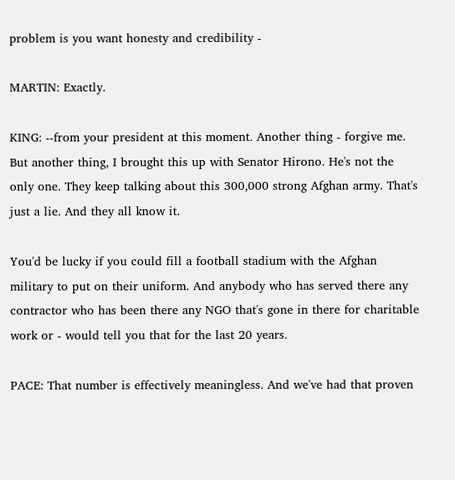problem is you want honesty and credibility -

MARTIN: Exactly.

KING: --from your president at this moment. Another thing - forgive me. But another thing, I brought this up with Senator Hirono. He's not the only one. They keep talking about this 300,000 strong Afghan army. That's just a lie. And they all know it.

You'd be lucky if you could fill a football stadium with the Afghan military to put on their uniform. And anybody who has served there any contractor who has been there any NGO that's gone in there for charitable work or - would tell you that for the last 20 years.

PACE: That number is effectively meaningless. And we've had that proven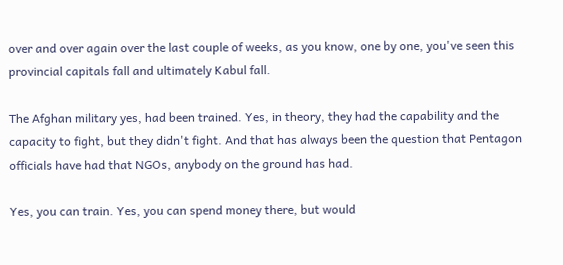over and over again over the last couple of weeks, as you know, one by one, you've seen this provincial capitals fall and ultimately Kabul fall.

The Afghan military yes, had been trained. Yes, in theory, they had the capability and the capacity to fight, but they didn't fight. And that has always been the question that Pentagon officials have had that NGOs, anybody on the ground has had.

Yes, you can train. Yes, you can spend money there, but would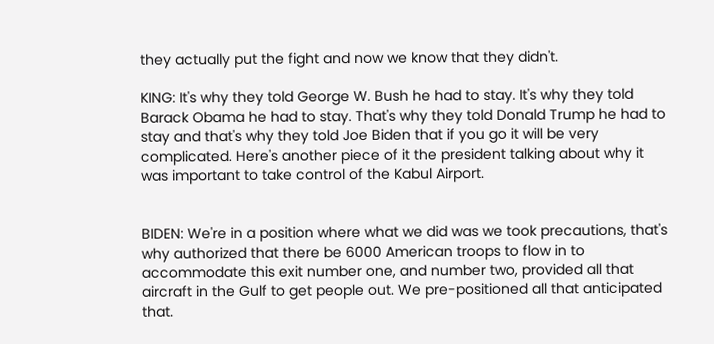they actually put the fight and now we know that they didn't.

KING: It's why they told George W. Bush he had to stay. It's why they told Barack Obama he had to stay. That's why they told Donald Trump he had to stay and that's why they told Joe Biden that if you go it will be very complicated. Here's another piece of it the president talking about why it was important to take control of the Kabul Airport.


BIDEN: We're in a position where what we did was we took precautions, that's why authorized that there be 6000 American troops to flow in to accommodate this exit number one, and number two, provided all that aircraft in the Gulf to get people out. We pre-positioned all that anticipated that.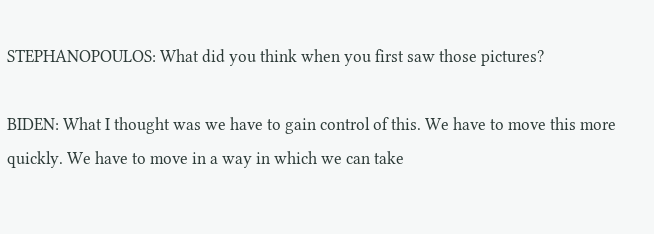STEPHANOPOULOS: What did you think when you first saw those pictures?

BIDEN: What I thought was we have to gain control of this. We have to move this more quickly. We have to move in a way in which we can take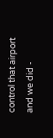control that airport and we did -